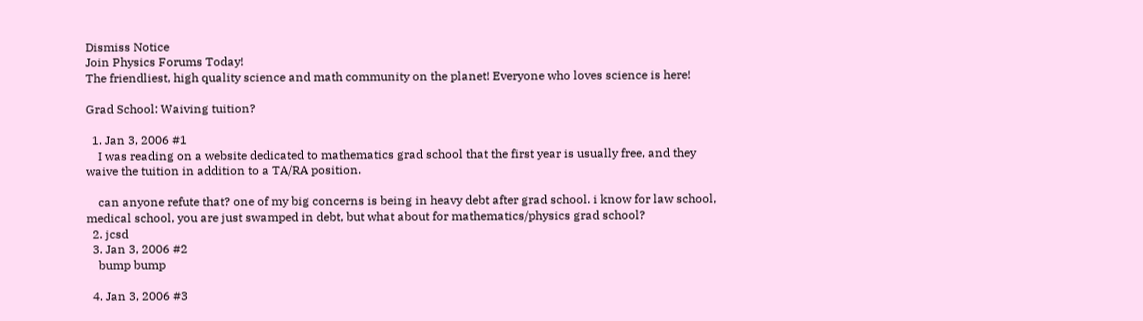Dismiss Notice
Join Physics Forums Today!
The friendliest, high quality science and math community on the planet! Everyone who loves science is here!

Grad School: Waiving tuition?

  1. Jan 3, 2006 #1
    I was reading on a website dedicated to mathematics grad school that the first year is usually free, and they waive the tuition in addition to a TA/RA position.

    can anyone refute that? one of my big concerns is being in heavy debt after grad school. i know for law school, medical school, you are just swamped in debt, but what about for mathematics/physics grad school?
  2. jcsd
  3. Jan 3, 2006 #2
    bump bump

  4. Jan 3, 2006 #3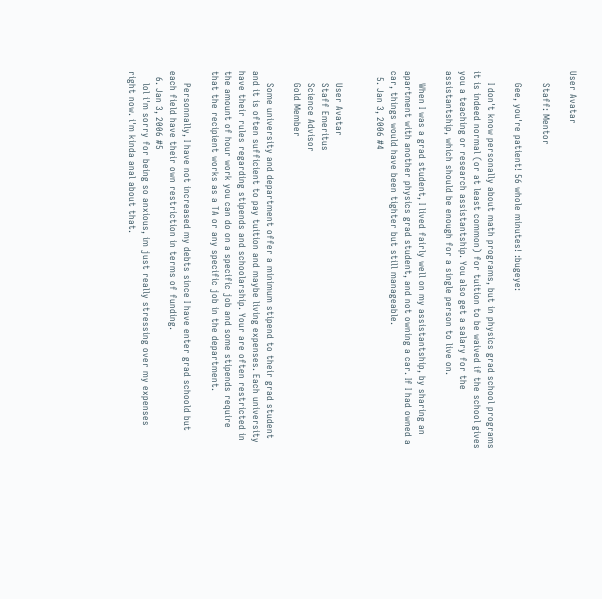User Avatar

    Staff: Mentor

    Gee, you're patient! 56 whole minutes! :bugeye:

    I don't know personally about math programs, but in physics grad school programs it is indeed normal (or at least common) for tuition to be waived if the school gives you a teaching or research assistantship. You also get a salary for the assistantship, which should be enough for a single person to live on.

    When I was a grad student, I lived fairly well on my assistantship, by sharing an apartment with another physics grad student, and not owning a car. If I had owned a car, things would have been tighter but still manageable.
  5. Jan 3, 2006 #4


    User Avatar
    Staff Emeritus
    Science Advisor
    Gold Member

    Some university and department offer a minimum stipend to their grad student and it is often sufficient to pay tuition and maybe living expenses. Each university have their rules regarding stipends and schoolarship. Your are often restricted in the amount of hour work you can do on a specific job and some stipends require that the recipient works as a TA or any specific job in the department.

    Personnally, I have not increased my debts since I have enter grad schoold but each field have their own restriction in terms of funding.
  6. Jan 3, 2006 #5
    lol i'm sorry for being so anxious, im just really stressing over my expenses right now. i'm kinda anal about that.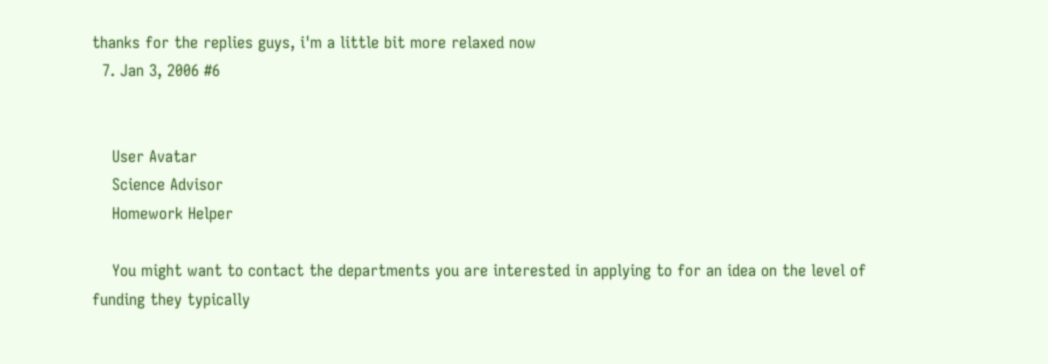thanks for the replies guys, i'm a little bit more relaxed now
  7. Jan 3, 2006 #6


    User Avatar
    Science Advisor
    Homework Helper

    You might want to contact the departments you are interested in applying to for an idea on the level of funding they typically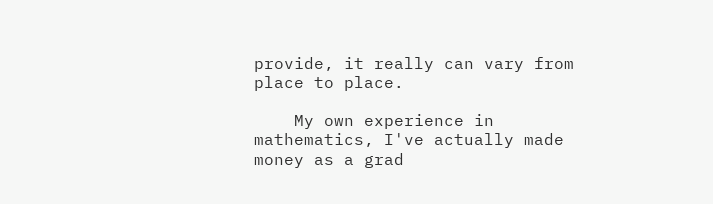provide, it really can vary from place to place.

    My own experience in mathematics, I've actually made money as a grad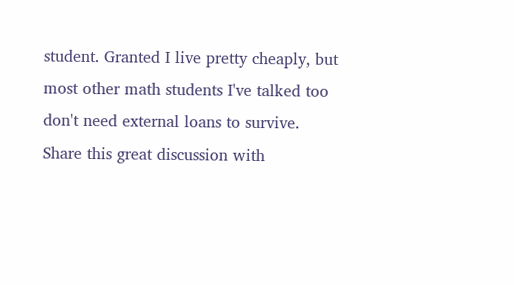student. Granted I live pretty cheaply, but most other math students I've talked too don't need external loans to survive.
Share this great discussion with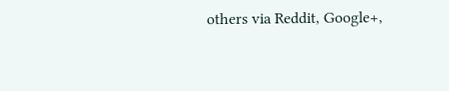others via Reddit, Google+,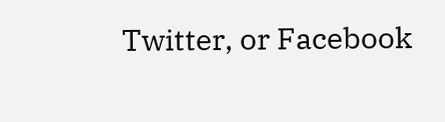Twitter, or Facebook